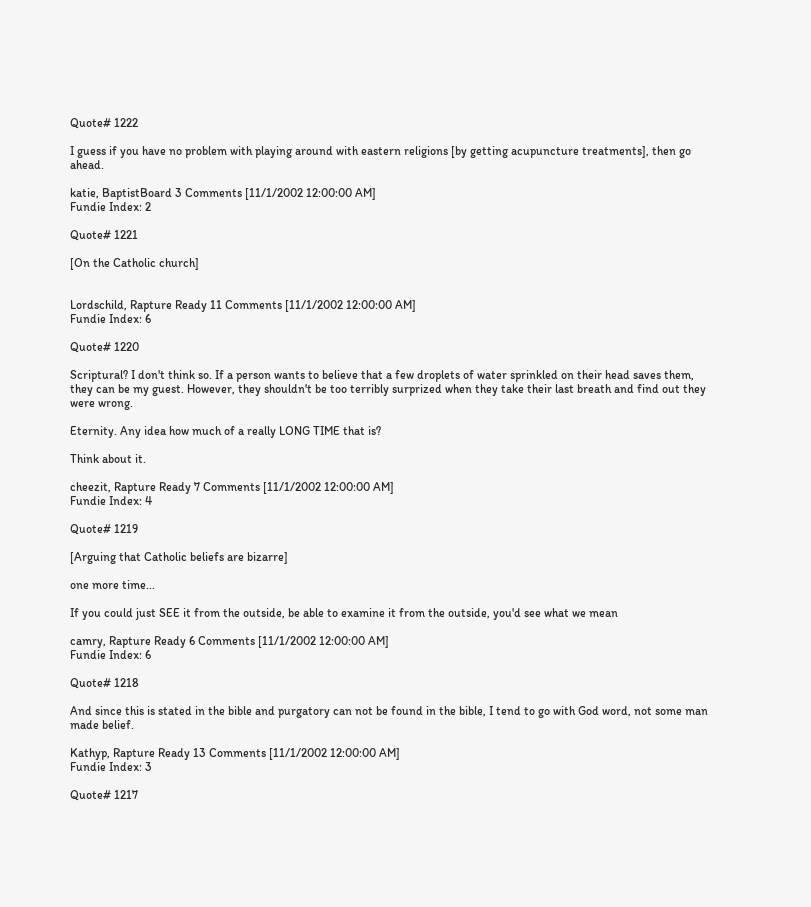Quote# 1222

I guess if you have no problem with playing around with eastern religions [by getting acupuncture treatments], then go ahead.

katie, BaptistBoard 3 Comments [11/1/2002 12:00:00 AM]
Fundie Index: 2

Quote# 1221

[On the Catholic church]


Lordschild, Rapture Ready 11 Comments [11/1/2002 12:00:00 AM]
Fundie Index: 6

Quote# 1220

Scriptural? I don't think so. If a person wants to believe that a few droplets of water sprinkled on their head saves them, they can be my guest. However, they shouldn't be too terribly surprized when they take their last breath and find out they were wrong.

Eternity. Any idea how much of a really LONG TIME that is?

Think about it.

cheezit, Rapture Ready 7 Comments [11/1/2002 12:00:00 AM]
Fundie Index: 4

Quote# 1219

[Arguing that Catholic beliefs are bizarre]

one more time...

If you could just SEE it from the outside, be able to examine it from the outside, you'd see what we mean

camry, Rapture Ready 6 Comments [11/1/2002 12:00:00 AM]
Fundie Index: 6

Quote# 1218

And since this is stated in the bible and purgatory can not be found in the bible, I tend to go with God word, not some man made belief.

Kathyp, Rapture Ready 13 Comments [11/1/2002 12:00:00 AM]
Fundie Index: 3

Quote# 1217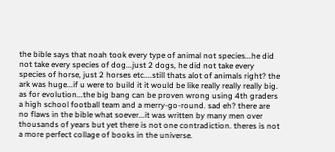the bible says that noah took every type of animal not species...he did not take every species of dog...just 2 dogs, he did not take every species of horse, just 2 horses etc....still thats alot of animals right? the ark was huge...if u were to build it it would be like really really really big. as for evolution...the big bang can be proven wrong using 4th graders a high school football team and a merry-go-round. sad eh? there are no flaws in the bible what soever...it was written by many men over thousands of years but yet there is not one contradiction. theres is not a more perfect collage of books in the universe.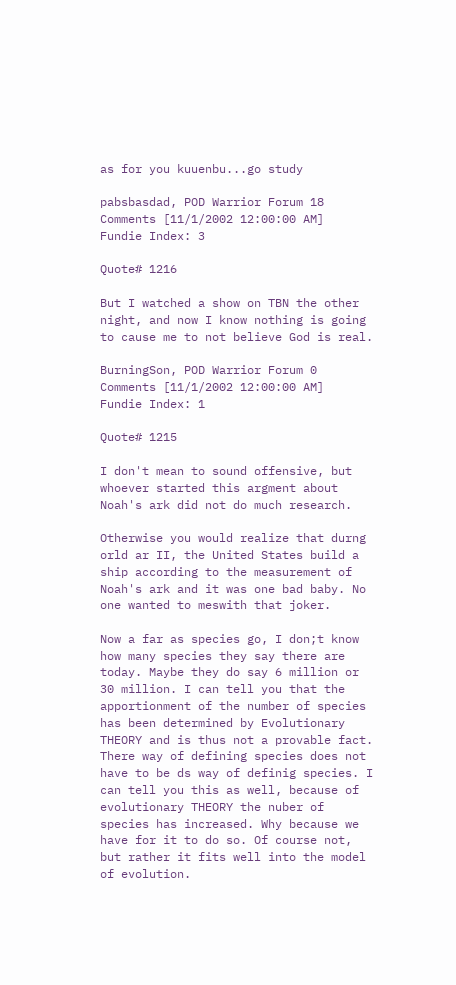as for you kuuenbu...go study

pabsbasdad, POD Warrior Forum 18 Comments [11/1/2002 12:00:00 AM]
Fundie Index: 3

Quote# 1216

But I watched a show on TBN the other night, and now I know nothing is going to cause me to not believe God is real.

BurningSon, POD Warrior Forum 0 Comments [11/1/2002 12:00:00 AM]
Fundie Index: 1

Quote# 1215

I don't mean to sound offensive, but whoever started this argment about Noah's ark did not do much research.

Otherwise you would realize that durng orld ar II, the United States build a ship according to the measurement of Noah's ark and it was one bad baby. No one wanted to meswith that joker.

Now a far as species go, I don;t know how many species they say there are today. Maybe they do say 6 million or 30 million. I can tell you that the apportionment of the number of species has been determined by Evolutionary THEORY and is thus not a provable fact. There way of defining species does not have to be ds way of definig species. I can tell you this as well, because of evolutionary THEORY the nuber of species has increased. Why because we have for it to do so. Of course not, but rather it fits well into the model of evolution.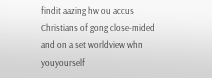findit aazing hw ou accus Christians of gong close-mided and on a set worldview whn youyourself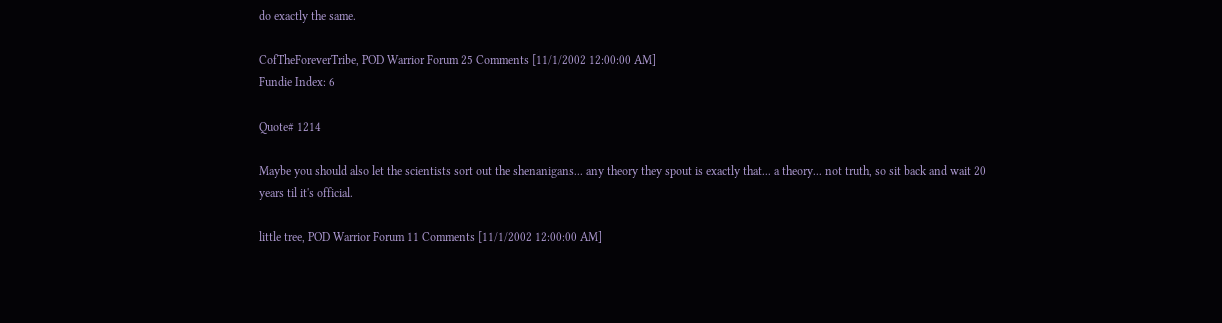do exactly the same.

CofTheForeverTribe, POD Warrior Forum 25 Comments [11/1/2002 12:00:00 AM]
Fundie Index: 6

Quote# 1214

Maybe you should also let the scientists sort out the shenanigans... any theory they spout is exactly that... a theory... not truth, so sit back and wait 20 years til it's official.

little tree, POD Warrior Forum 11 Comments [11/1/2002 12:00:00 AM]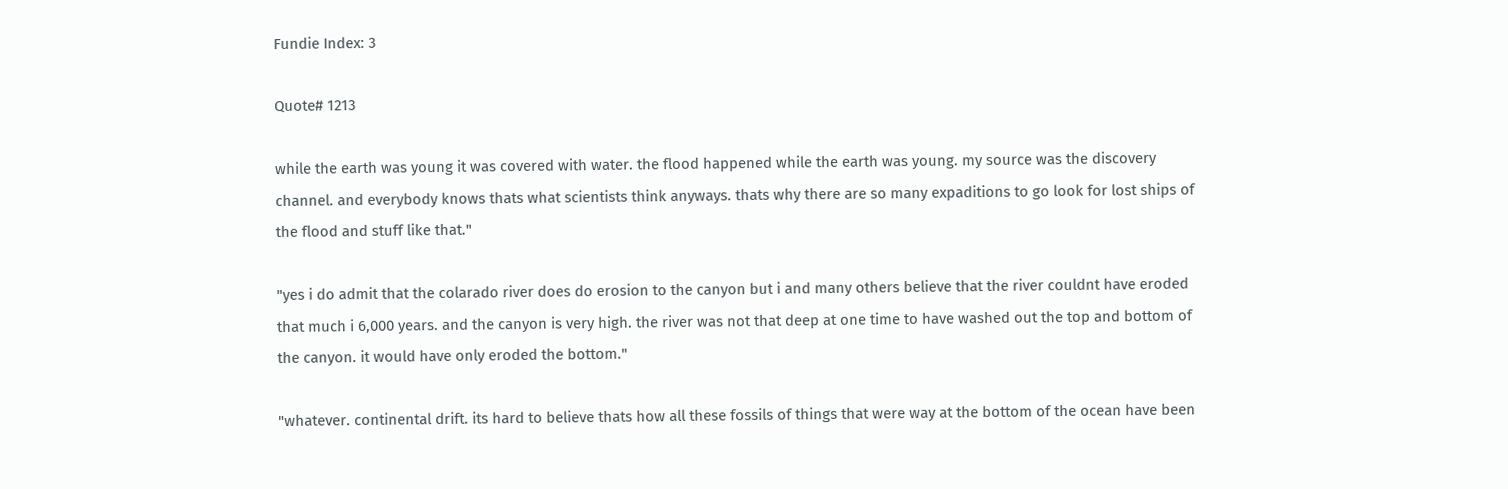Fundie Index: 3

Quote# 1213

while the earth was young it was covered with water. the flood happened while the earth was young. my source was the discovery channel. and everybody knows thats what scientists think anyways. thats why there are so many expaditions to go look for lost ships of the flood and stuff like that."

"yes i do admit that the colarado river does do erosion to the canyon but i and many others believe that the river couldnt have eroded that much i 6,000 years. and the canyon is very high. the river was not that deep at one time to have washed out the top and bottom of the canyon. it would have only eroded the bottom."

"whatever. continental drift. its hard to believe thats how all these fossils of things that were way at the bottom of the ocean have been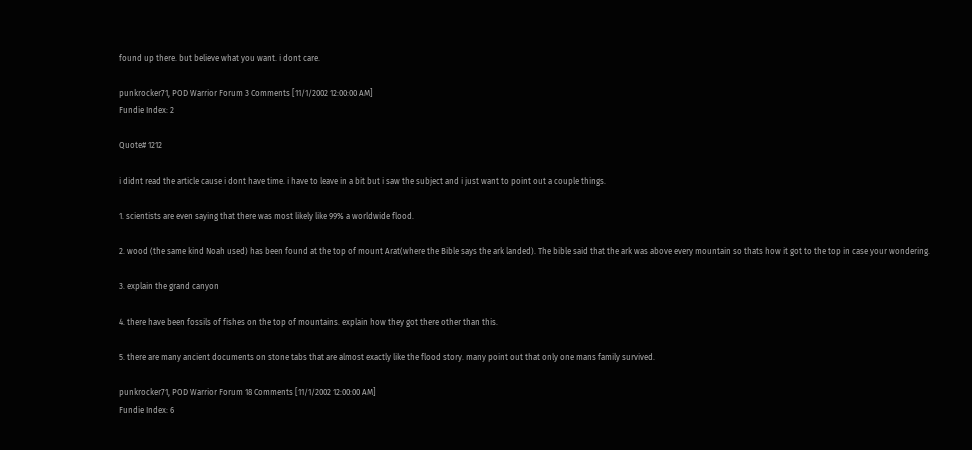found up there. but believe what you want. i dont care.

punkrocker71, POD Warrior Forum 3 Comments [11/1/2002 12:00:00 AM]
Fundie Index: 2

Quote# 1212

i didnt read the article cause i dont have time. i have to leave in a bit but i saw the subject and i just want to point out a couple things.

1. scientists are even saying that there was most likely like 99% a worldwide flood.

2. wood (the same kind Noah used) has been found at the top of mount Arat(where the Bible says the ark landed). The bible said that the ark was above every mountain so thats how it got to the top in case your wondering.

3. explain the grand canyon

4. there have been fossils of fishes on the top of mountains. explain how they got there other than this.

5. there are many ancient documents on stone tabs that are almost exactly like the flood story. many point out that only one mans family survived.

punkrocker71, POD Warrior Forum 18 Comments [11/1/2002 12:00:00 AM]
Fundie Index: 6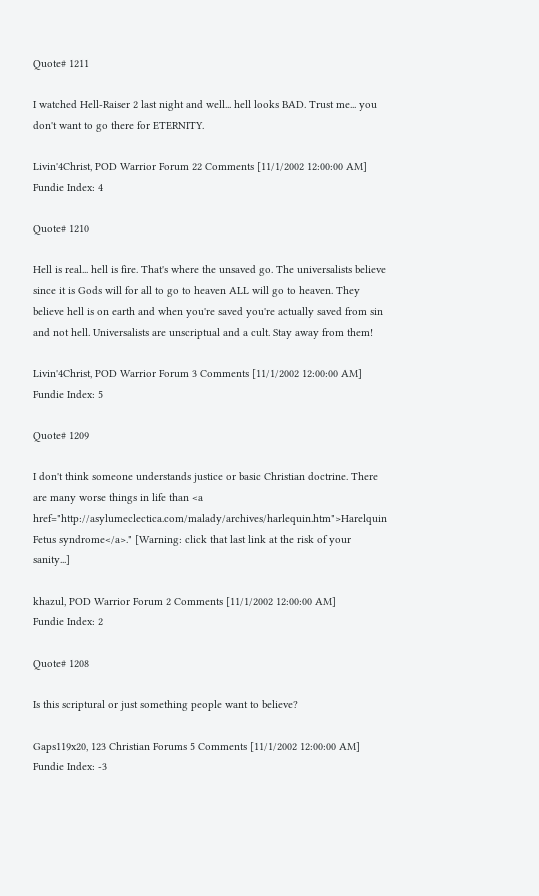Quote# 1211

I watched Hell-Raiser 2 last night and well... hell looks BAD. Trust me... you don't want to go there for ETERNITY.

Livin'4Christ, POD Warrior Forum 22 Comments [11/1/2002 12:00:00 AM]
Fundie Index: 4

Quote# 1210

Hell is real... hell is fire. That's where the unsaved go. The universalists believe since it is Gods will for all to go to heaven ALL will go to heaven. They believe hell is on earth and when you're saved you're actually saved from sin and not hell. Universalists are unscriptual and a cult. Stay away from them!

Livin'4Christ, POD Warrior Forum 3 Comments [11/1/2002 12:00:00 AM]
Fundie Index: 5

Quote# 1209

I don't think someone understands justice or basic Christian doctrine. There are many worse things in life than <a href="http://asylumeclectica.com/malady/archives/harlequin.htm">Harelquin Fetus syndrome</a>." [Warning: click that last link at the risk of your sanity...]

khazul, POD Warrior Forum 2 Comments [11/1/2002 12:00:00 AM]
Fundie Index: 2

Quote# 1208

Is this scriptural or just something people want to believe?

Gaps119x20, 123 Christian Forums 5 Comments [11/1/2002 12:00:00 AM]
Fundie Index: -3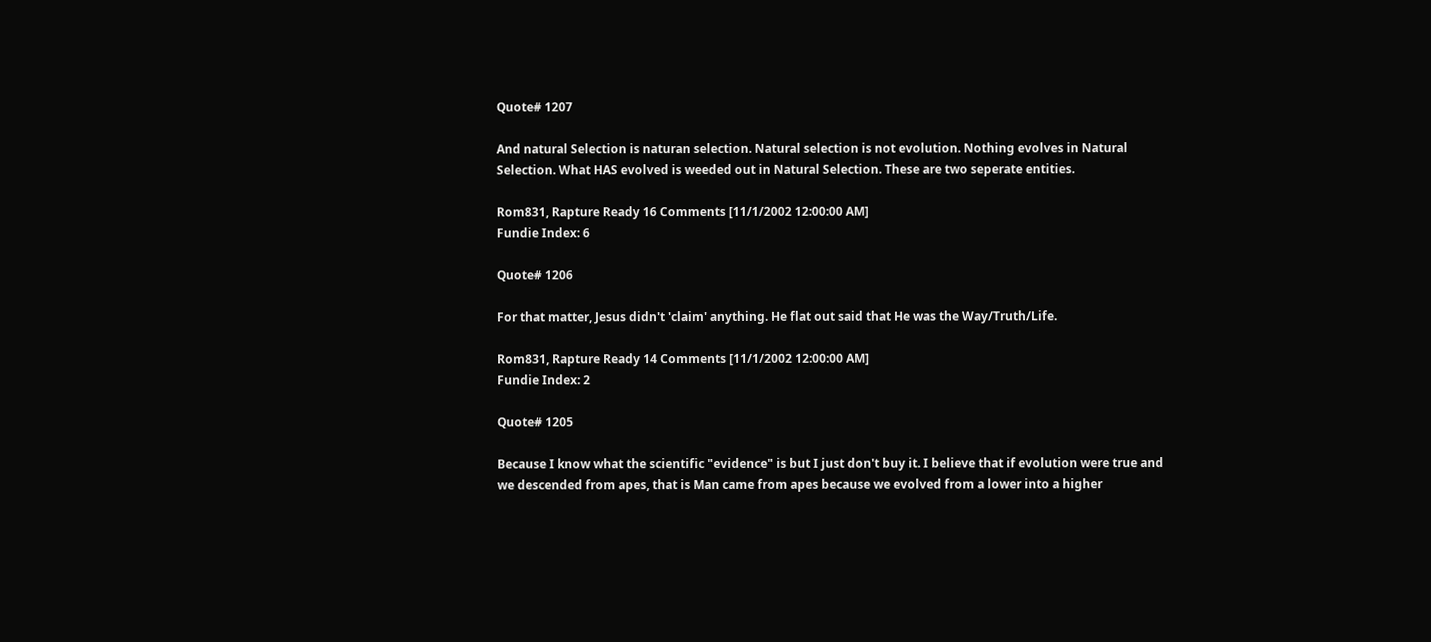Quote# 1207

And natural Selection is naturan selection. Natural selection is not evolution. Nothing evolves in Natural Selection. What HAS evolved is weeded out in Natural Selection. These are two seperate entities.

Rom831, Rapture Ready 16 Comments [11/1/2002 12:00:00 AM]
Fundie Index: 6

Quote# 1206

For that matter, Jesus didn't 'claim' anything. He flat out said that He was the Way/Truth/Life.

Rom831, Rapture Ready 14 Comments [11/1/2002 12:00:00 AM]
Fundie Index: 2

Quote# 1205

Because I know what the scientific "evidence" is but I just don't buy it. I believe that if evolution were true and we descended from apes, that is Man came from apes because we evolved from a lower into a higher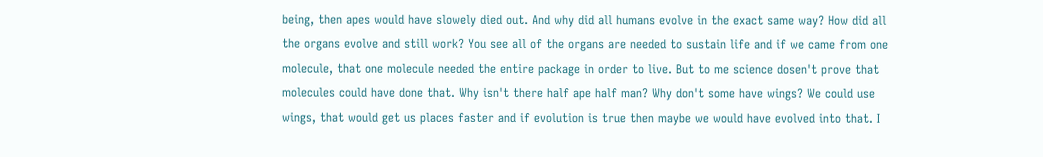being, then apes would have slowely died out. And why did all humans evolve in the exact same way? How did all the organs evolve and still work? You see all of the organs are needed to sustain life and if we came from one molecule, that one molecule needed the entire package in order to live. But to me science dosen't prove that molecules could have done that. Why isn't there half ape half man? Why don't some have wings? We could use wings, that would get us places faster and if evolution is true then maybe we would have evolved into that. I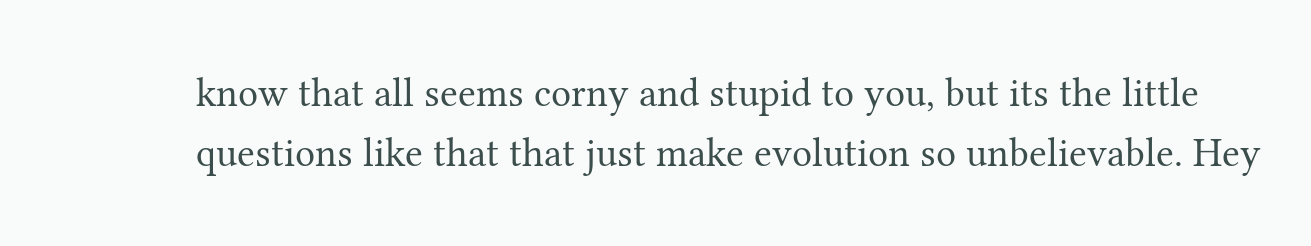know that all seems corny and stupid to you, but its the little questions like that that just make evolution so unbelievable. Hey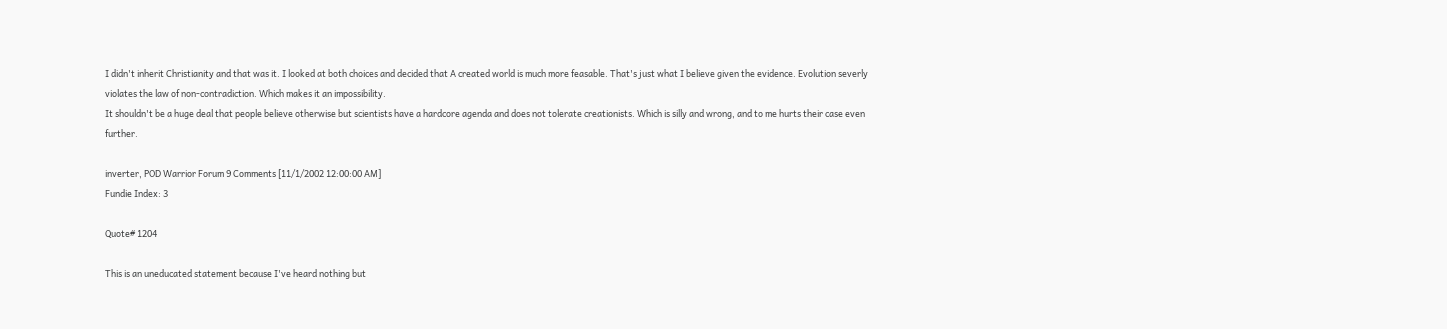I didn't inherit Christianity and that was it. I looked at both choices and decided that A created world is much more feasable. That's just what I believe given the evidence. Evolution severly violates the law of non-contradiction. Which makes it an impossibility.
It shouldn't be a huge deal that people believe otherwise but scientists have a hardcore agenda and does not tolerate creationists. Which is silly and wrong, and to me hurts their case even further.

inverter, POD Warrior Forum 9 Comments [11/1/2002 12:00:00 AM]
Fundie Index: 3

Quote# 1204

This is an uneducated statement because I've heard nothing but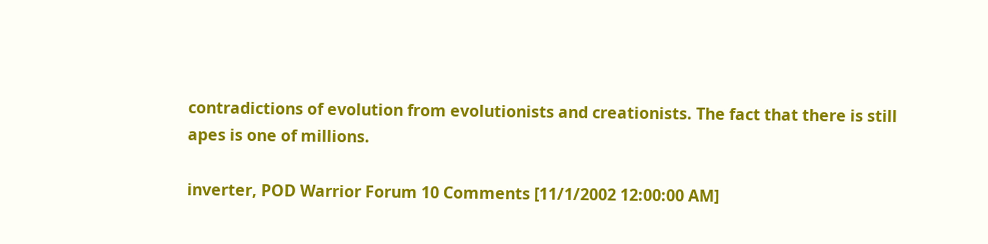contradictions of evolution from evolutionists and creationists. The fact that there is still apes is one of millions.

inverter, POD Warrior Forum 10 Comments [11/1/2002 12:00:00 AM]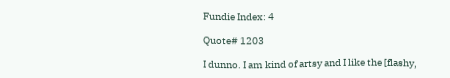Fundie Index: 4

Quote# 1203

I dunno. I am kind of artsy and I like the [flashy,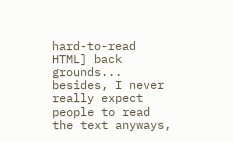hard-to-read HTML] back grounds... besides, I never really expect people to read the text anyways,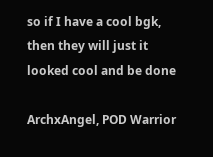so if I have a cool bgk, then they will just it looked cool and be done

ArchxAngel, POD Warrior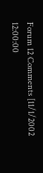Forum 12 Comments [11/1/2002 12:00:00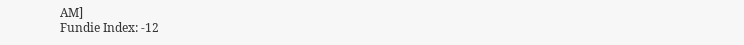AM]
Fundie Index: -12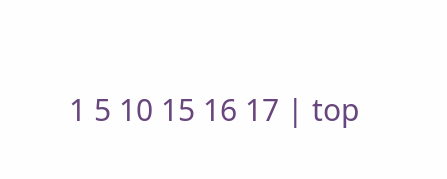1 5 10 15 16 17 | top